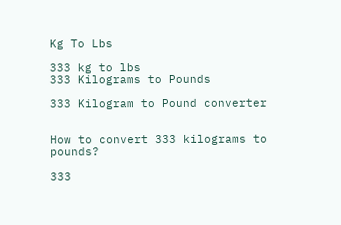Kg To Lbs

333 kg to lbs
333 Kilograms to Pounds

333 Kilogram to Pound converter


How to convert 333 kilograms to pounds?

333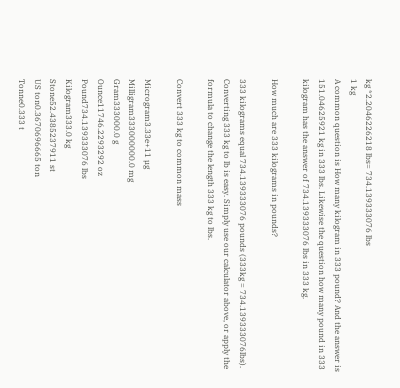kg *2.2046226218 lbs= 734.139333076 lbs
1 kg
A common question is How many kilogram in 333 pound? And the answer is 151.04625921 kg in 333 lbs. Likewise the question how many pound in 333 kilogram has the answer of 734.139333076 lbs in 333 kg.

How much are 333 kilograms in pounds?

333 kilograms equal 734.139333076 pounds (333kg = 734.139333076lbs). Converting 333 kg to lb is easy. Simply use our calculator above, or apply the formula to change the length 333 kg to lbs.

Convert 333 kg to common mass

Microgram3.33e+11 µg
Milligram333000000.0 mg
Gram333000.0 g
Ounce11746.2293292 oz
Pound734.139333076 lbs
Kilogram333.0 kg
Stone52.4385237911 st
US ton0.3670696665 ton
Tonne0.333 t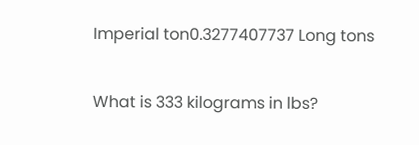Imperial ton0.3277407737 Long tons

What is 333 kilograms in lbs?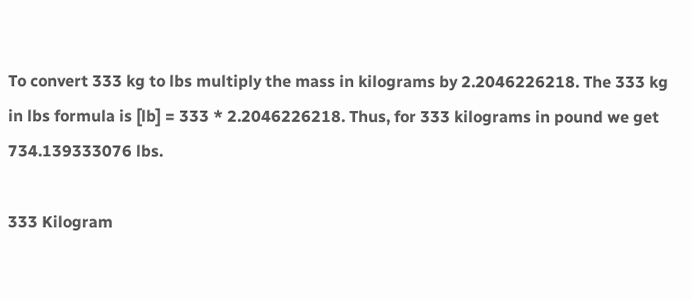To convert 333 kg to lbs multiply the mass in kilograms by 2.2046226218. The 333 kg in lbs formula is [lb] = 333 * 2.2046226218. Thus, for 333 kilograms in pound we get 734.139333076 lbs.

333 Kilogram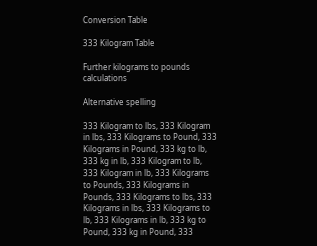Conversion Table

333 Kilogram Table

Further kilograms to pounds calculations

Alternative spelling

333 Kilogram to lbs, 333 Kilogram in lbs, 333 Kilograms to Pound, 333 Kilograms in Pound, 333 kg to lb, 333 kg in lb, 333 Kilogram to lb, 333 Kilogram in lb, 333 Kilograms to Pounds, 333 Kilograms in Pounds, 333 Kilograms to lbs, 333 Kilograms in lbs, 333 Kilograms to lb, 333 Kilograms in lb, 333 kg to Pound, 333 kg in Pound, 333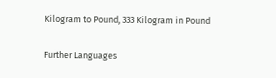Kilogram to Pound, 333 Kilogram in Pound

Further Languages